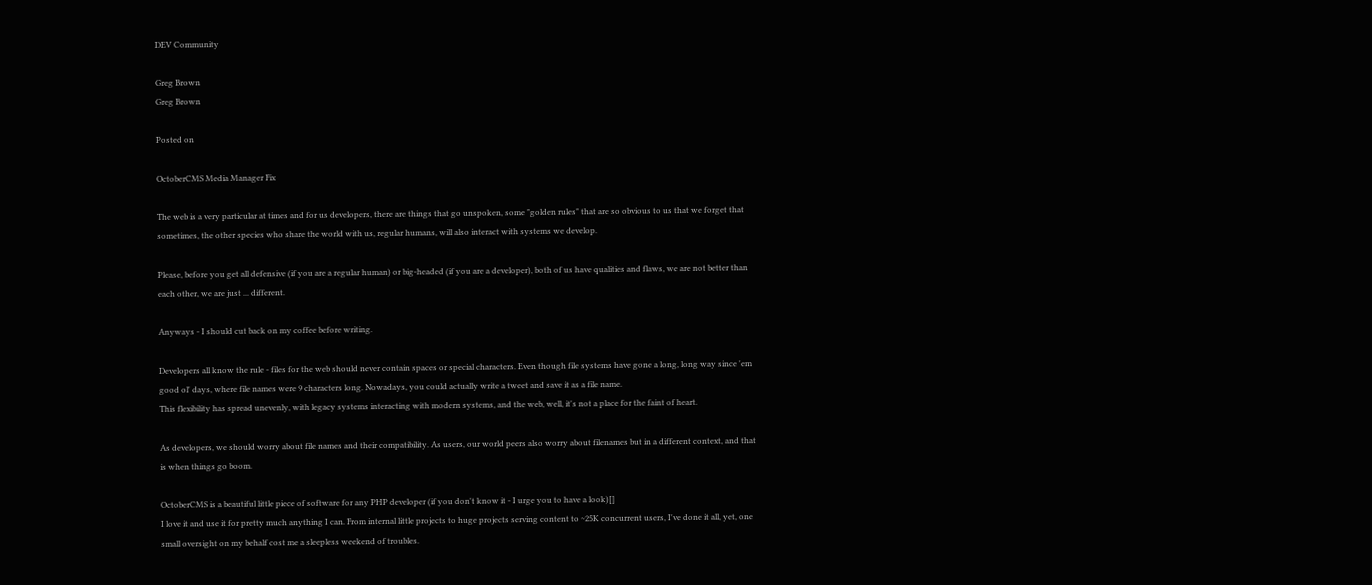DEV Community

Greg Brown
Greg Brown

Posted on

OctoberCMS Media Manager Fix

The web is a very particular at times and for us developers, there are things that go unspoken, some "golden rules" that are so obvious to us that we forget that sometimes, the other species who share the world with us, regular humans, will also interact with systems we develop.

Please, before you get all defensive (if you are a regular human) or big-headed (if you are a developer), both of us have qualities and flaws, we are not better than each other, we are just ... different.

Anyways - I should cut back on my coffee before writing.

Developers all know the rule - files for the web should never contain spaces or special characters. Even though file systems have gone a long, long way since 'em good ol' days, where file names were 9 characters long. Nowadays, you could actually write a tweet and save it as a file name.
This flexibility has spread unevenly, with legacy systems interacting with modern systems, and the web, well, it's not a place for the faint of heart.

As developers, we should worry about file names and their compatibility. As users, our world peers also worry about filenames but in a different context, and that is when things go boom.

OctoberCMS is a beautiful little piece of software for any PHP developer (if you don't know it - I urge you to have a look)[]
I love it and use it for pretty much anything I can. From internal little projects to huge projects serving content to ~25K concurrent users, I've done it all, yet, one small oversight on my behalf cost me a sleepless weekend of troubles.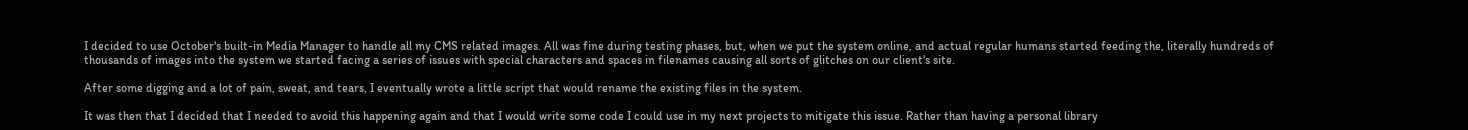I decided to use October's built-in Media Manager to handle all my CMS related images. All was fine during testing phases, but, when we put the system online, and actual regular humans started feeding the, literally hundreds of thousands of images into the system we started facing a series of issues with special characters and spaces in filenames causing all sorts of glitches on our client's site.

After some digging and a lot of pain, sweat, and tears, I eventually wrote a little script that would rename the existing files in the system.

It was then that I decided that I needed to avoid this happening again and that I would write some code I could use in my next projects to mitigate this issue. Rather than having a personal library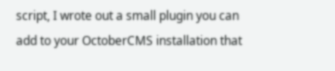script, I wrote out a small plugin you can add to your OctoberCMS installation that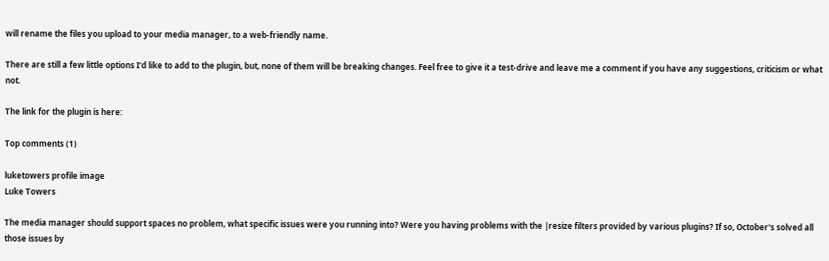will rename the files you upload to your media manager, to a web-friendly name.

There are still a few little options I'd like to add to the plugin, but, none of them will be breaking changes. Feel free to give it a test-drive and leave me a comment if you have any suggestions, criticism or what not.

The link for the plugin is here:

Top comments (1)

luketowers profile image
Luke Towers

The media manager should support spaces no problem, what specific issues were you running into? Were you having problems with the |resize filters provided by various plugins? If so, October's solved all those issues by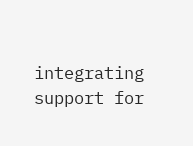integrating support for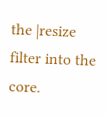the |resize filter into the core.